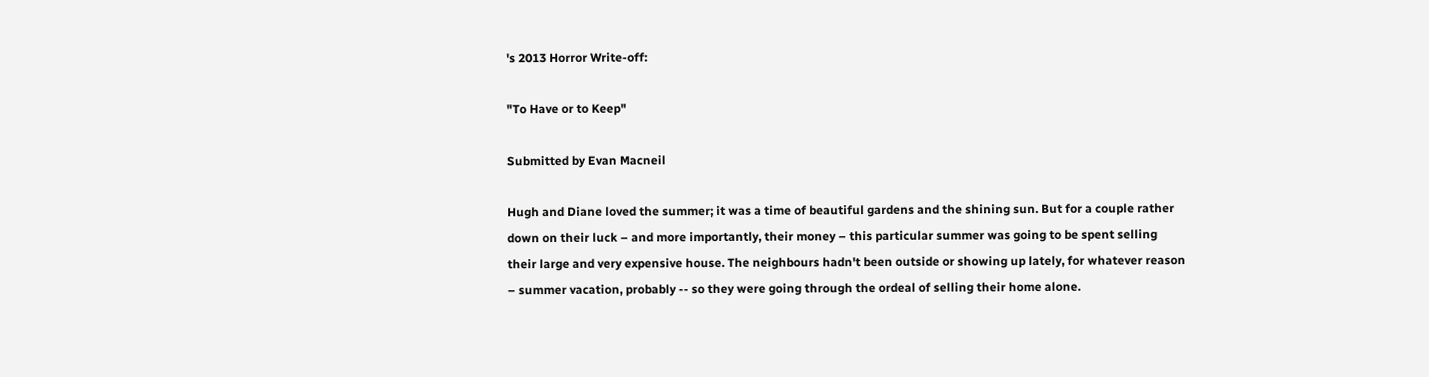's 2013 Horror Write-off:

"To Have or to Keep"

Submitted by Evan Macneil

Hugh and Diane loved the summer; it was a time of beautiful gardens and the shining sun. But for a couple rather down on their luck – and more importantly, their money – this particular summer was going to be spent selling their large and very expensive house. The neighbours hadn't been outside or showing up lately, for whatever reason – summer vacation, probably -- so they were going through the ordeal of selling their home alone.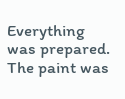Everything was prepared. The paint was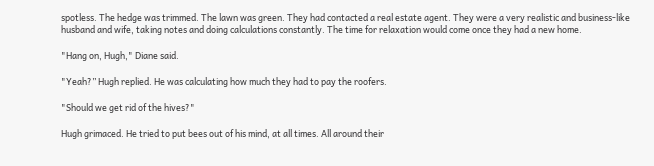spotless. The hedge was trimmed. The lawn was green. They had contacted a real estate agent. They were a very realistic and business-like husband and wife, taking notes and doing calculations constantly. The time for relaxation would come once they had a new home.

"Hang on, Hugh," Diane said.

"Yeah?” Hugh replied. He was calculating how much they had to pay the roofers.

"Should we get rid of the hives?"

Hugh grimaced. He tried to put bees out of his mind, at all times. All around their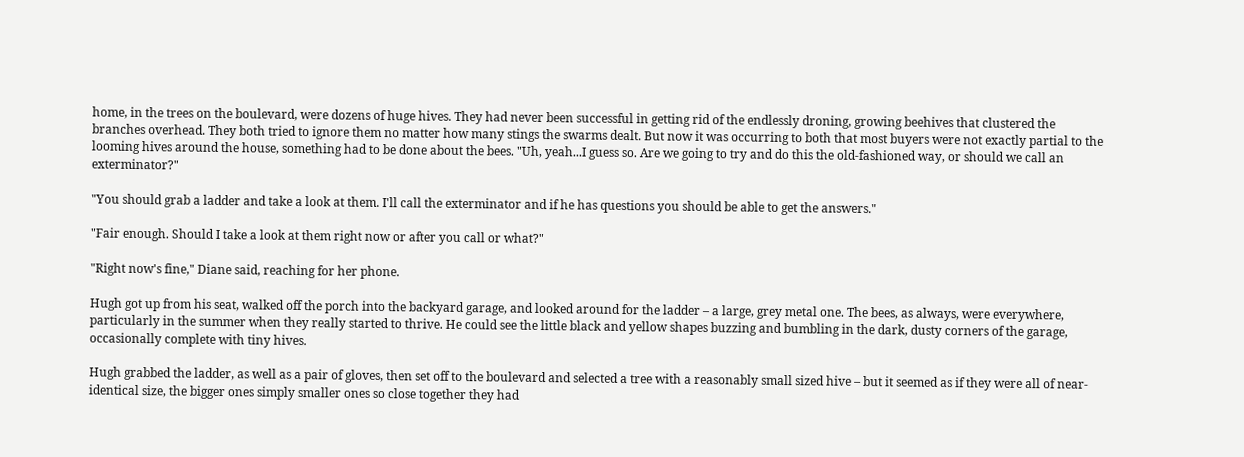home, in the trees on the boulevard, were dozens of huge hives. They had never been successful in getting rid of the endlessly droning, growing beehives that clustered the branches overhead. They both tried to ignore them no matter how many stings the swarms dealt. But now it was occurring to both that most buyers were not exactly partial to the looming hives around the house, something had to be done about the bees. "Uh, yeah...I guess so. Are we going to try and do this the old-fashioned way, or should we call an exterminator?"

"You should grab a ladder and take a look at them. I'll call the exterminator and if he has questions you should be able to get the answers."

"Fair enough. Should I take a look at them right now or after you call or what?"

"Right now's fine," Diane said, reaching for her phone.

Hugh got up from his seat, walked off the porch into the backyard garage, and looked around for the ladder – a large, grey metal one. The bees, as always, were everywhere, particularly in the summer when they really started to thrive. He could see the little black and yellow shapes buzzing and bumbling in the dark, dusty corners of the garage, occasionally complete with tiny hives.

Hugh grabbed the ladder, as well as a pair of gloves, then set off to the boulevard and selected a tree with a reasonably small sized hive – but it seemed as if they were all of near-identical size, the bigger ones simply smaller ones so close together they had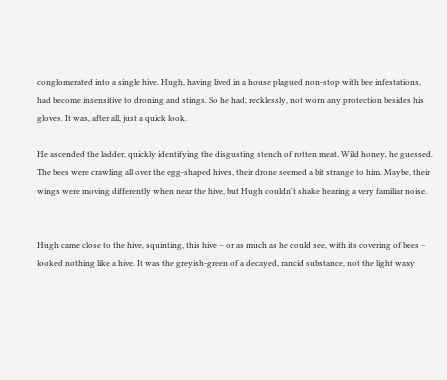conglomerated into a single hive. Hugh, having lived in a house plagued non-stop with bee infestations, had become insensitive to droning and stings. So he had, recklessly, not worn any protection besides his gloves. It was, after all, just a quick look.

He ascended the ladder, quickly identifying the disgusting stench of rotten meat. Wild honey, he guessed. The bees were crawling all over the egg-shaped hives, their drone seemed a bit strange to him. Maybe, their wings were moving differently when near the hive, but Hugh couldn't shake hearing a very familiar noise.


Hugh came close to the hive, squinting, this hive – or as much as he could see, with its covering of bees – looked nothing like a hive. It was the greyish-green of a decayed, rancid substance, not the light waxy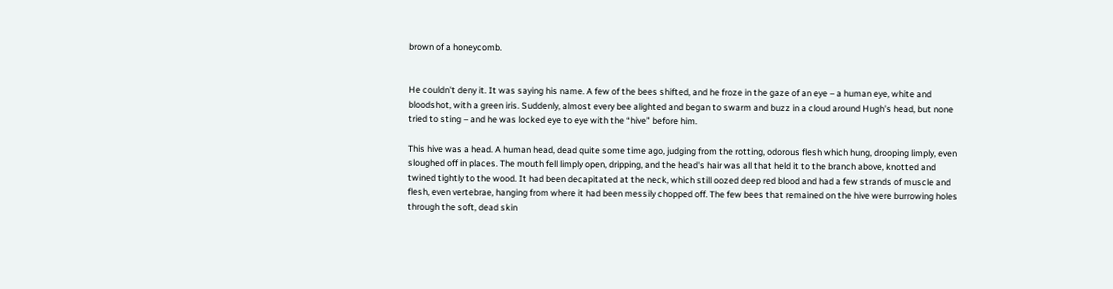brown of a honeycomb.


He couldn't deny it. It was saying his name. A few of the bees shifted, and he froze in the gaze of an eye – a human eye, white and bloodshot, with a green iris. Suddenly, almost every bee alighted and began to swarm and buzz in a cloud around Hugh's head, but none tried to sting – and he was locked eye to eye with the “hive” before him.

This hive was a head. A human head, dead quite some time ago, judging from the rotting, odorous flesh which hung, drooping limply, even sloughed off in places. The mouth fell limply open, dripping, and the head's hair was all that held it to the branch above, knotted and twined tightly to the wood. It had been decapitated at the neck, which still oozed deep red blood and had a few strands of muscle and flesh, even vertebrae, hanging from where it had been messily chopped off. The few bees that remained on the hive were burrowing holes through the soft, dead skin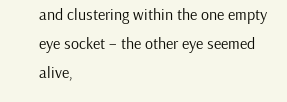and clustering within the one empty eye socket – the other eye seemed alive,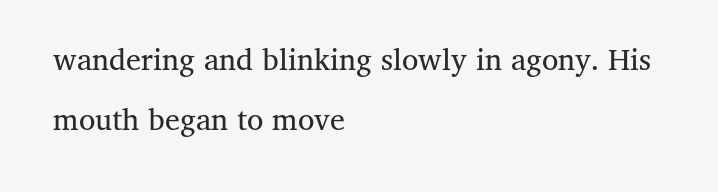wandering and blinking slowly in agony. His mouth began to move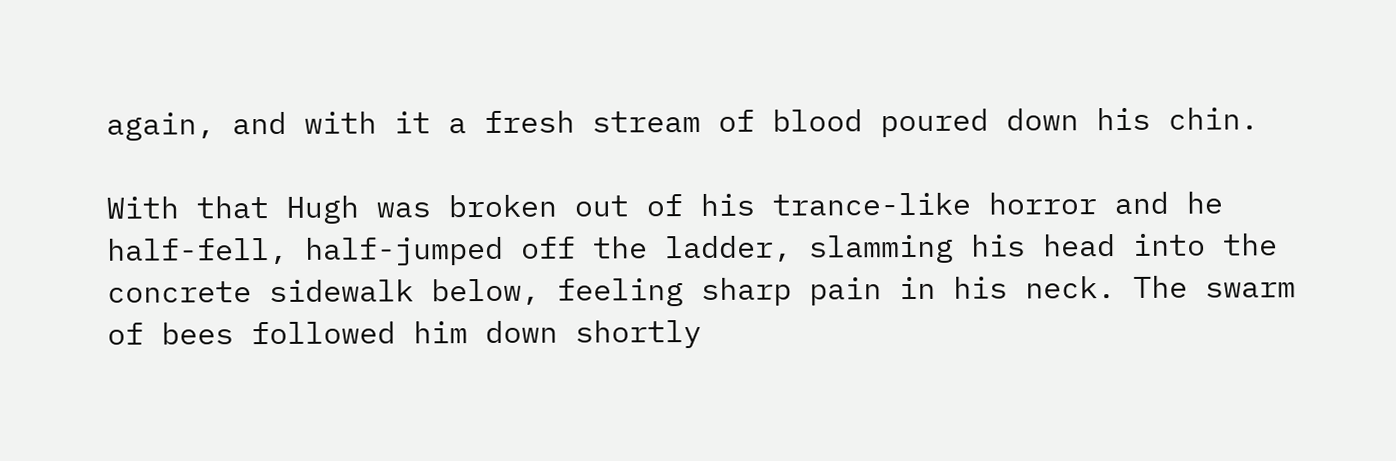again, and with it a fresh stream of blood poured down his chin.

With that Hugh was broken out of his trance-like horror and he half-fell, half-jumped off the ladder, slamming his head into the concrete sidewalk below, feeling sharp pain in his neck. The swarm of bees followed him down shortly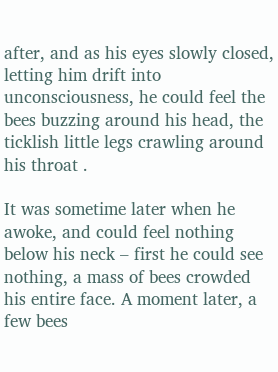after, and as his eyes slowly closed, letting him drift into unconsciousness, he could feel the bees buzzing around his head, the ticklish little legs crawling around his throat .

It was sometime later when he awoke, and could feel nothing below his neck – first he could see nothing, a mass of bees crowded his entire face. A moment later, a few bees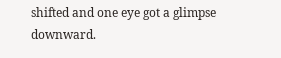shifted and one eye got a glimpse downward.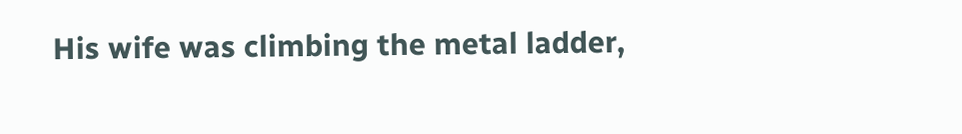His wife was climbing the metal ladder,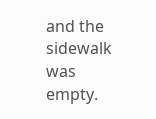and the sidewalk was empty.